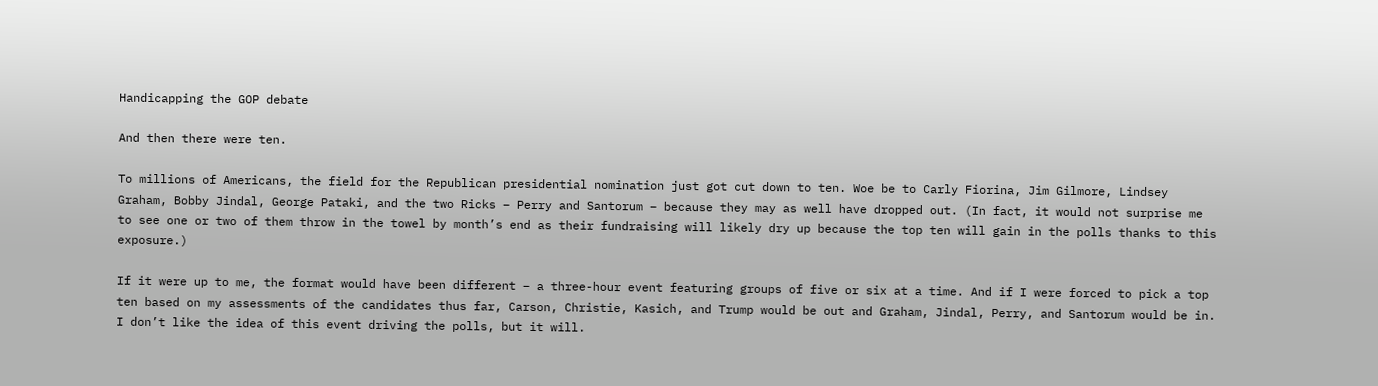Handicapping the GOP debate

And then there were ten.

To millions of Americans, the field for the Republican presidential nomination just got cut down to ten. Woe be to Carly Fiorina, Jim Gilmore, Lindsey Graham, Bobby Jindal, George Pataki, and the two Ricks – Perry and Santorum – because they may as well have dropped out. (In fact, it would not surprise me to see one or two of them throw in the towel by month’s end as their fundraising will likely dry up because the top ten will gain in the polls thanks to this exposure.)

If it were up to me, the format would have been different – a three-hour event featuring groups of five or six at a time. And if I were forced to pick a top ten based on my assessments of the candidates thus far, Carson, Christie, Kasich, and Trump would be out and Graham, Jindal, Perry, and Santorum would be in. I don’t like the idea of this event driving the polls, but it will.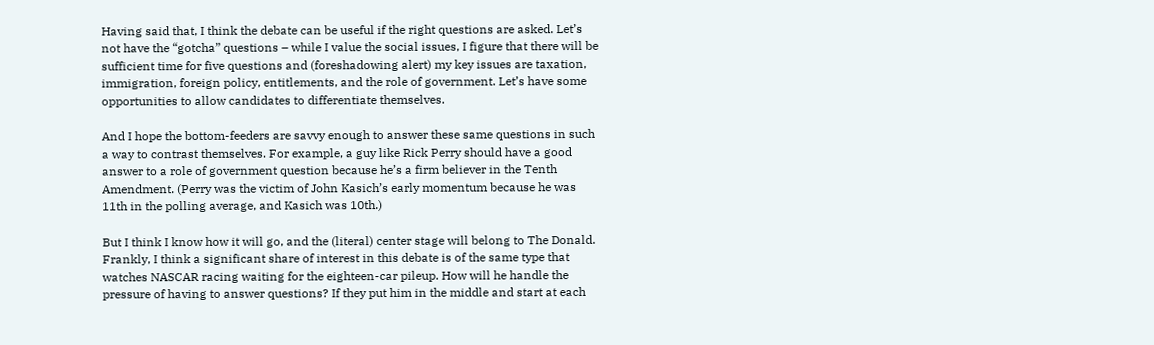Having said that, I think the debate can be useful if the right questions are asked. Let’s not have the “gotcha” questions – while I value the social issues, I figure that there will be sufficient time for five questions and (foreshadowing alert) my key issues are taxation, immigration, foreign policy, entitlements, and the role of government. Let’s have some opportunities to allow candidates to differentiate themselves.

And I hope the bottom-feeders are savvy enough to answer these same questions in such a way to contrast themselves. For example, a guy like Rick Perry should have a good answer to a role of government question because he’s a firm believer in the Tenth Amendment. (Perry was the victim of John Kasich’s early momentum because he was 11th in the polling average, and Kasich was 10th.)

But I think I know how it will go, and the (literal) center stage will belong to The Donald. Frankly, I think a significant share of interest in this debate is of the same type that watches NASCAR racing waiting for the eighteen-car pileup. How will he handle the pressure of having to answer questions? If they put him in the middle and start at each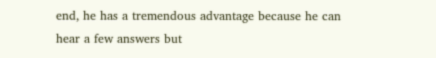end, he has a tremendous advantage because he can hear a few answers but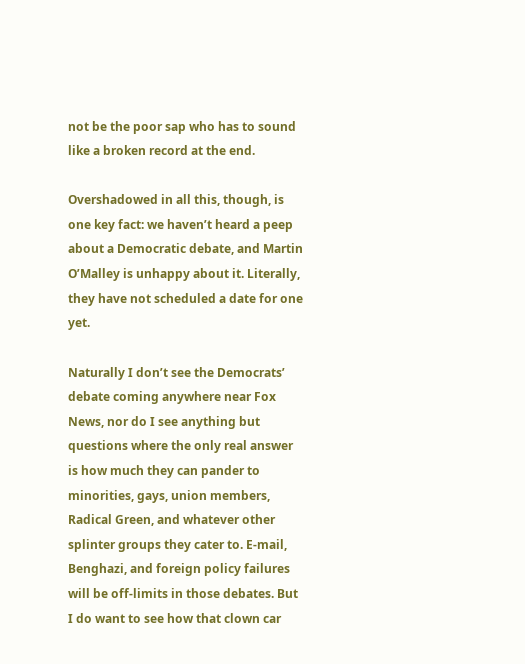not be the poor sap who has to sound like a broken record at the end.

Overshadowed in all this, though, is one key fact: we haven’t heard a peep about a Democratic debate, and Martin O’Malley is unhappy about it. Literally, they have not scheduled a date for one yet.

Naturally I don’t see the Democrats’ debate coming anywhere near Fox News, nor do I see anything but questions where the only real answer is how much they can pander to minorities, gays, union members, Radical Green, and whatever other splinter groups they cater to. E-mail, Benghazi, and foreign policy failures will be off-limits in those debates. But I do want to see how that clown car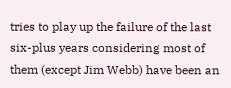tries to play up the failure of the last six-plus years considering most of them (except Jim Webb) have been an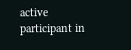active participant in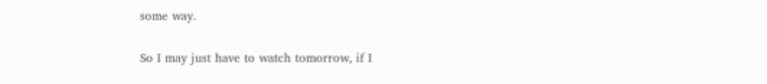some way.

So I may just have to watch tomorrow, if I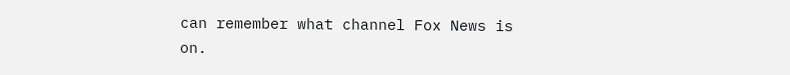can remember what channel Fox News is on.